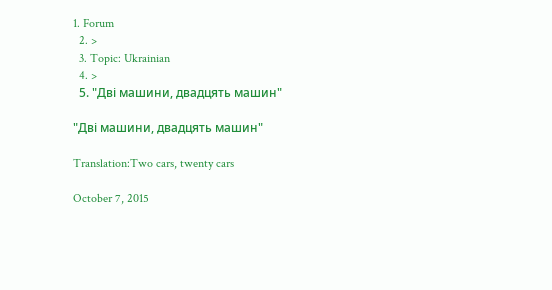1. Forum
  2. >
  3. Topic: Ukrainian
  4. >
  5. "Дві машини, двадцять машин"

"Дві машини, двадцять машин"

Translation:Two cars, twenty cars

October 7, 2015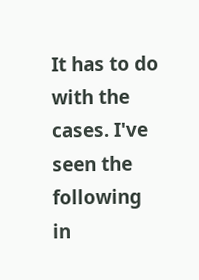It has to do with the cases. I've seen the following in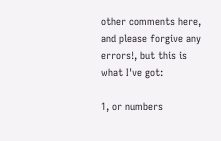other comments here, and please forgive any errors!, but this is what I've got:

1, or numbers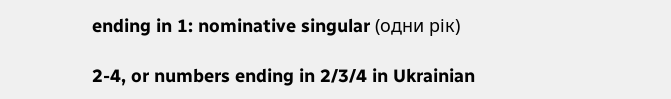ending in 1: nominative singular (одни рік)

2-4, or numbers ending in 2/3/4 in Ukrainian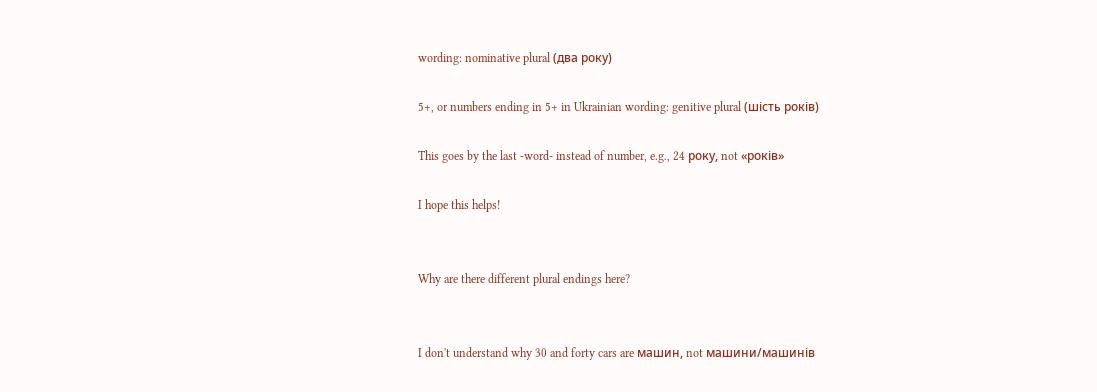wording: nominative plural (два року)

5+, or numbers ending in 5+ in Ukrainian wording: genitive plural (шість років)

This goes by the last -word- instead of number, e.g., 24 року, not «років»

I hope this helps!


Why are there different plural endings here?


I don't understand why 30 and forty cars are машин, not машини/машинів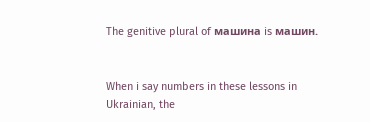The genitive plural of машина is машин.


When i say numbers in these lessons in Ukrainian, the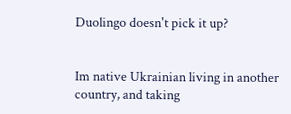Duolingo doesn't pick it up?


Im native Ukrainian living in another country, and taking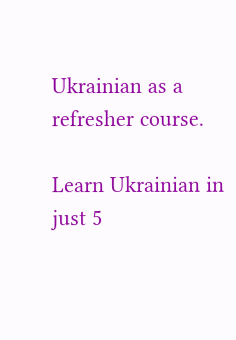Ukrainian as a refresher course.

Learn Ukrainian in just 5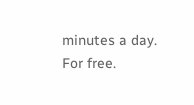minutes a day. For free.